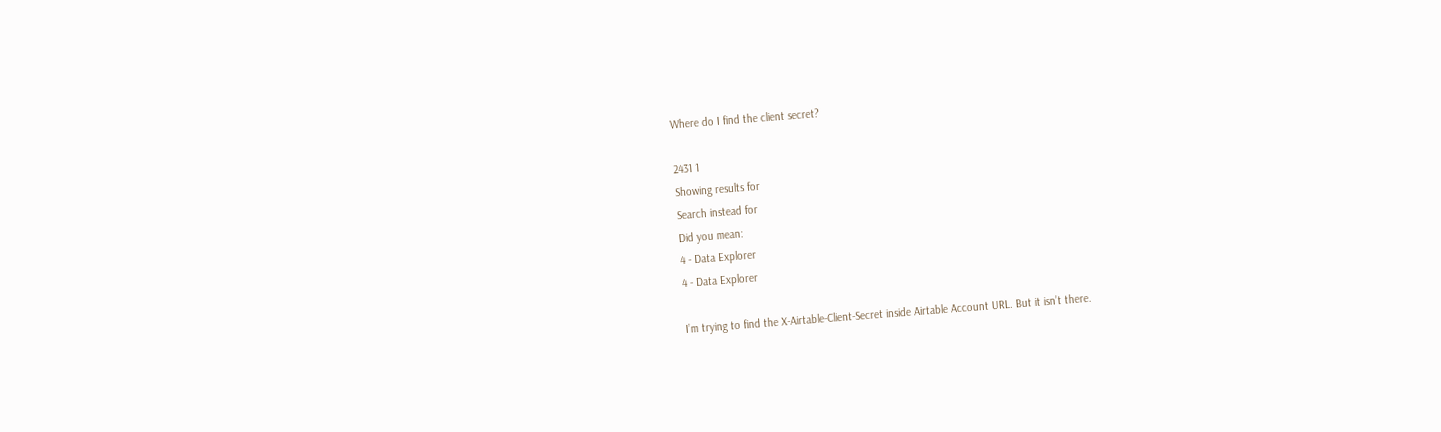Where do I find the client secret?

2431 1
Showing results for
Search instead for
Did you mean:
4 - Data Explorer
4 - Data Explorer

I’m trying to find the X-Airtable-Client-Secret inside Airtable Account URL. But it isn’t there.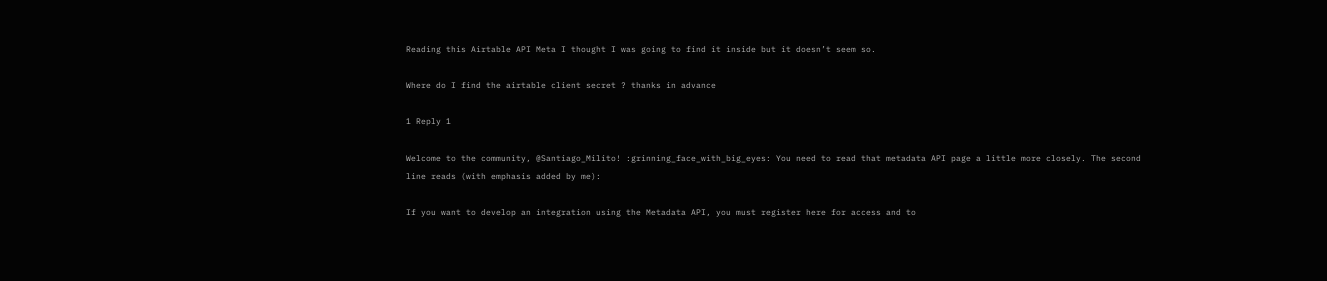Reading this Airtable API Meta I thought I was going to find it inside but it doesn’t seem so.

Where do I find the airtable client secret ? thanks in advance

1 Reply 1

Welcome to the community, @Santiago_Milito! :grinning_face_with_big_eyes: You need to read that metadata API page a little more closely. The second line reads (with emphasis added by me):

If you want to develop an integration using the Metadata API, you must register here for access and to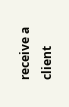receive a client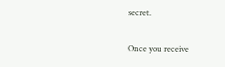secret.

Once you receive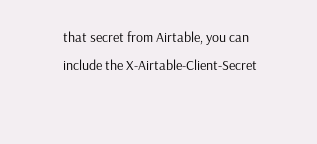that secret from Airtable, you can include the X-Airtable-Client-Secret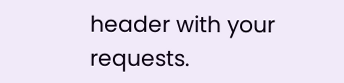header with your requests.